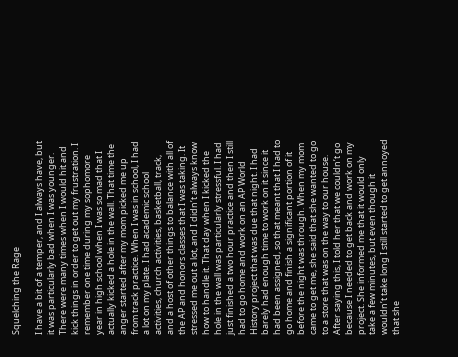Squelching the Rage

I have a bit of a temper, and I always have, but it was particularly bad when I was younger. There were many times when I would hit and kick things in order to get out my frustration. I remember one time during my sophomore year in high school when I was so mad that I actually kicked a hole in the wall. That time the anger started after my mom picked me up from track practice. When I was in school, I had a lot on my plate. I had academic school activities, church activities, basketball, track, and a host of other things to balance with all of the AP and honors classes that I was taking. It stressed me out a lot, and I didn’t always know how to handle it. That day when I kicked the hole in the wall was particularly stressful. I had just finished a two hour practice and then I still had to go home and work on an AP World History project that was due that night. I had barely had enough time to work on it since it had been assigned, so that meant that I had to go home and finish a significant portion of it before the night was through. When my mom came to get me, she said that she wanted to go to a store that was on the way to our house. After saying this, I told her that we couldn’t go because I needed to get back and work on my project. She informed me that it would only take a few minutes, but even though it wouldn’t take long I still started to get annoyed that she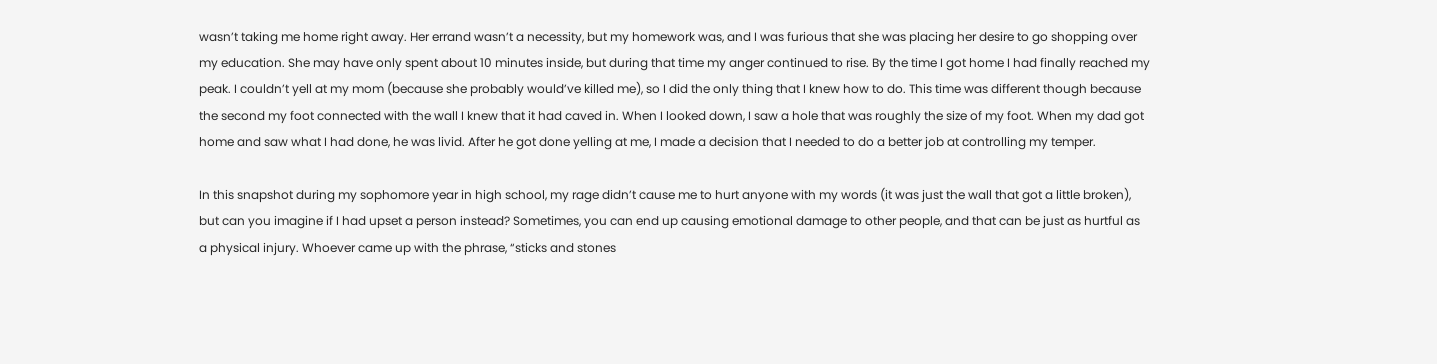wasn’t taking me home right away. Her errand wasn’t a necessity, but my homework was, and I was furious that she was placing her desire to go shopping over my education. She may have only spent about 10 minutes inside, but during that time my anger continued to rise. By the time I got home I had finally reached my peak. I couldn’t yell at my mom (because she probably would’ve killed me), so I did the only thing that I knew how to do. This time was different though because the second my foot connected with the wall I knew that it had caved in. When I looked down, I saw a hole that was roughly the size of my foot. When my dad got home and saw what I had done, he was livid. After he got done yelling at me, I made a decision that I needed to do a better job at controlling my temper.

In this snapshot during my sophomore year in high school, my rage didn’t cause me to hurt anyone with my words (it was just the wall that got a little broken), but can you imagine if I had upset a person instead? Sometimes, you can end up causing emotional damage to other people, and that can be just as hurtful as a physical injury. Whoever came up with the phrase, “sticks and stones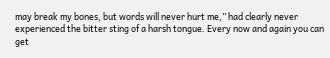may break my bones, but words will never hurt me,” had clearly never experienced the bitter sting of a harsh tongue. Every now and again you can get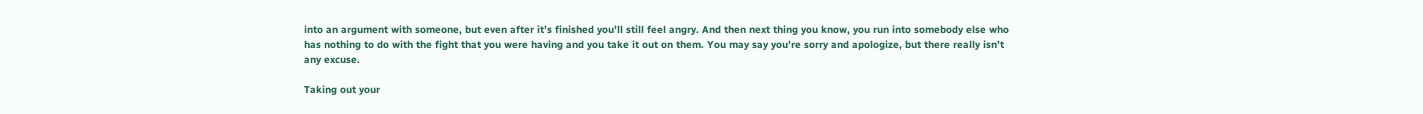into an argument with someone, but even after it’s finished you’ll still feel angry. And then next thing you know, you run into somebody else who has nothing to do with the fight that you were having and you take it out on them. You may say you’re sorry and apologize, but there really isn’t any excuse.

Taking out your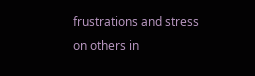frustrations and stress on others in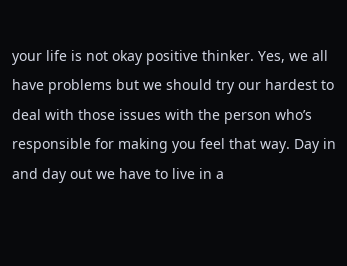your life is not okay positive thinker. Yes, we all have problems but we should try our hardest to deal with those issues with the person who’s responsible for making you feel that way. Day in and day out we have to live in a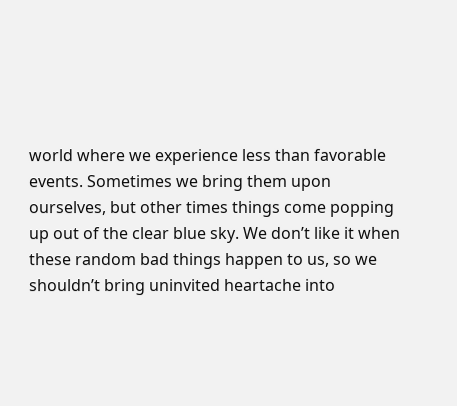world where we experience less than favorable events. Sometimes we bring them upon ourselves, but other times things come popping up out of the clear blue sky. We don’t like it when these random bad things happen to us, so we shouldn’t bring uninvited heartache into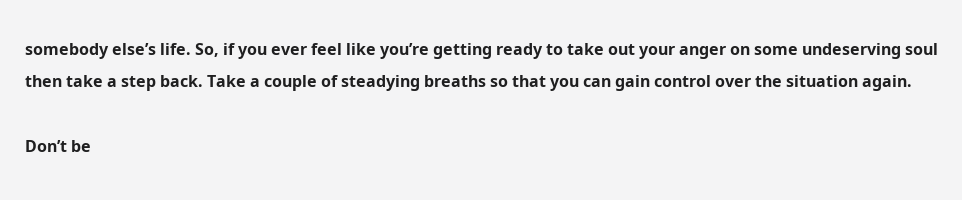somebody else’s life. So, if you ever feel like you’re getting ready to take out your anger on some undeserving soul then take a step back. Take a couple of steadying breaths so that you can gain control over the situation again.

Don’t be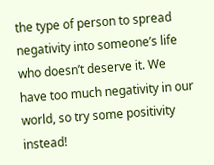the type of person to spread negativity into someone’s life who doesn’t deserve it. We have too much negativity in our world, so try some positivity instead!